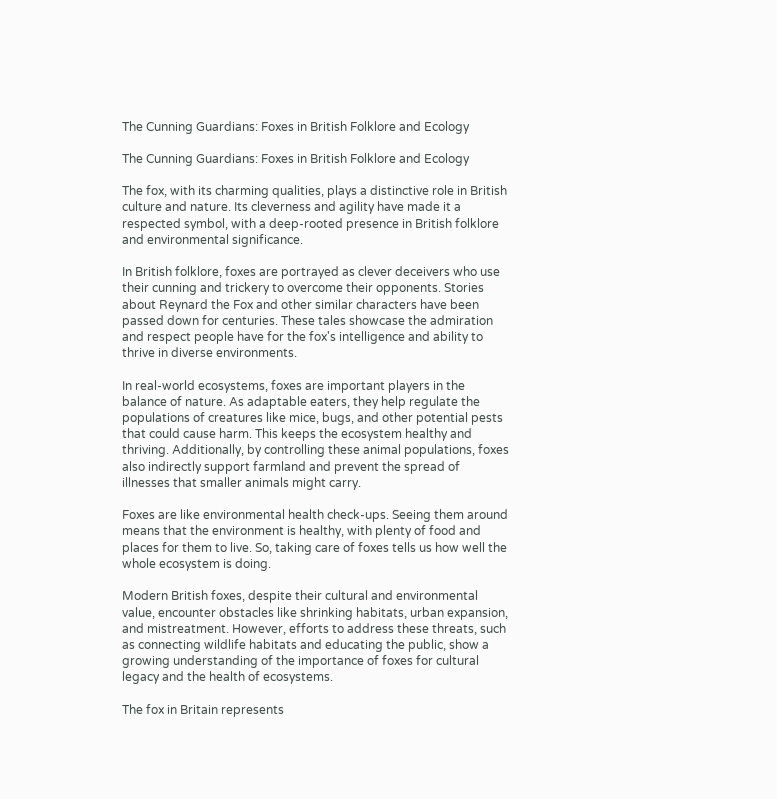The Cunning Guardians: Foxes in British Folklore and Ecology

The Cunning Guardians: Foxes in British Folklore and Ecology

The fox, with its charming qualities, plays a distinctive role in British culture and nature. Its cleverness and agility have made it a respected symbol, with a deep-rooted presence in British folklore and environmental significance.

In British folklore, foxes are portrayed as clever deceivers who use their cunning and trickery to overcome their opponents. Stories about Reynard the Fox and other similar characters have been passed down for centuries. These tales showcase the admiration and respect people have for the fox's intelligence and ability to thrive in diverse environments.

In real-world ecosystems, foxes are important players in the balance of nature. As adaptable eaters, they help regulate the populations of creatures like mice, bugs, and other potential pests that could cause harm. This keeps the ecosystem healthy and thriving. Additionally, by controlling these animal populations, foxes also indirectly support farmland and prevent the spread of illnesses that smaller animals might carry.

Foxes are like environmental health check-ups. Seeing them around means that the environment is healthy, with plenty of food and places for them to live. So, taking care of foxes tells us how well the whole ecosystem is doing.

Modern British foxes, despite their cultural and environmental value, encounter obstacles like shrinking habitats, urban expansion, and mistreatment. However, efforts to address these threats, such as connecting wildlife habitats and educating the public, show a growing understanding of the importance of foxes for cultural legacy and the health of ecosystems.

The fox in Britain represents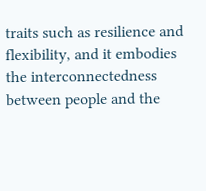traits such as resilience and flexibility, and it embodies the interconnectedness between people and the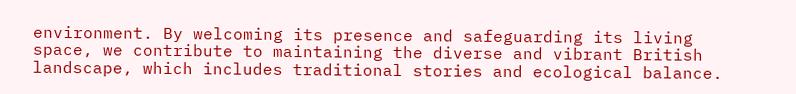environment. By welcoming its presence and safeguarding its living space, we contribute to maintaining the diverse and vibrant British landscape, which includes traditional stories and ecological balance.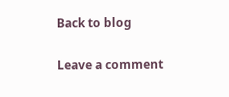Back to blog

Leave a comment